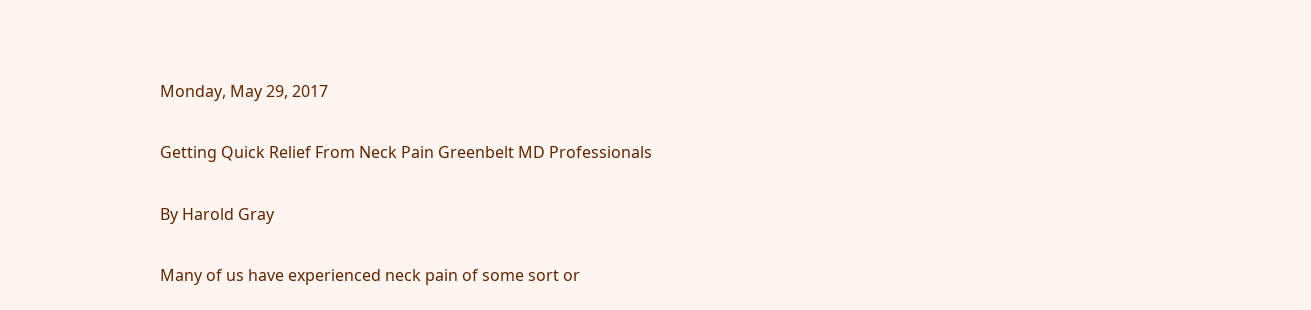Monday, May 29, 2017

Getting Quick Relief From Neck Pain Greenbelt MD Professionals

By Harold Gray

Many of us have experienced neck pain of some sort or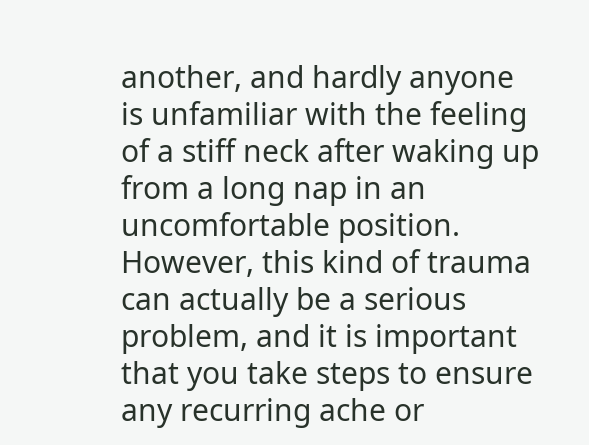another, and hardly anyone is unfamiliar with the feeling of a stiff neck after waking up from a long nap in an uncomfortable position. However, this kind of trauma can actually be a serious problem, and it is important that you take steps to ensure any recurring ache or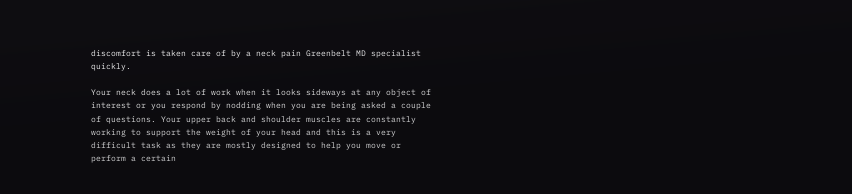discomfort is taken care of by a neck pain Greenbelt MD specialist quickly.

Your neck does a lot of work when it looks sideways at any object of interest or you respond by nodding when you are being asked a couple of questions. Your upper back and shoulder muscles are constantly working to support the weight of your head and this is a very difficult task as they are mostly designed to help you move or perform a certain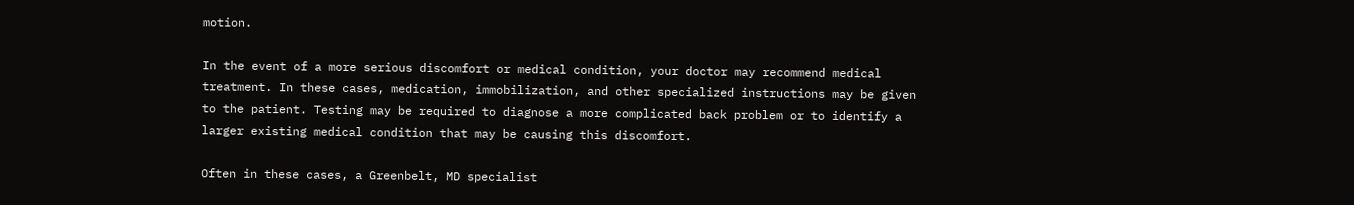motion.

In the event of a more serious discomfort or medical condition, your doctor may recommend medical treatment. In these cases, medication, immobilization, and other specialized instructions may be given to the patient. Testing may be required to diagnose a more complicated back problem or to identify a larger existing medical condition that may be causing this discomfort.

Often in these cases, a Greenbelt, MD specialist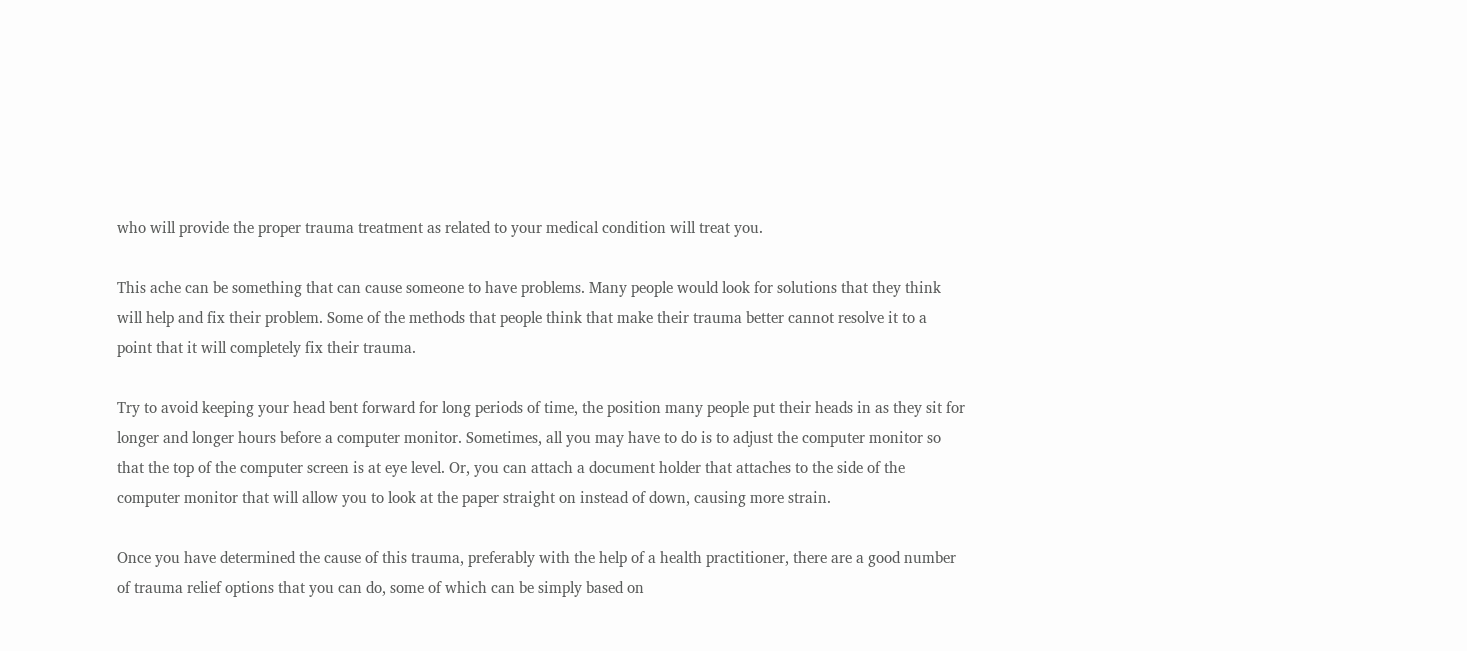who will provide the proper trauma treatment as related to your medical condition will treat you.

This ache can be something that can cause someone to have problems. Many people would look for solutions that they think will help and fix their problem. Some of the methods that people think that make their trauma better cannot resolve it to a point that it will completely fix their trauma.

Try to avoid keeping your head bent forward for long periods of time, the position many people put their heads in as they sit for longer and longer hours before a computer monitor. Sometimes, all you may have to do is to adjust the computer monitor so that the top of the computer screen is at eye level. Or, you can attach a document holder that attaches to the side of the computer monitor that will allow you to look at the paper straight on instead of down, causing more strain.

Once you have determined the cause of this trauma, preferably with the help of a health practitioner, there are a good number of trauma relief options that you can do, some of which can be simply based on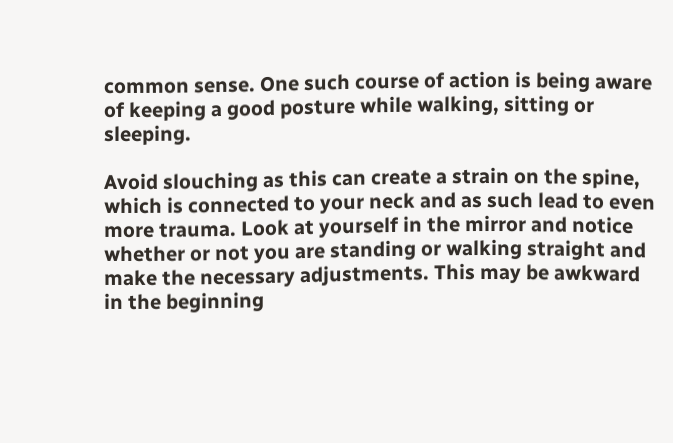common sense. One such course of action is being aware of keeping a good posture while walking, sitting or sleeping.

Avoid slouching as this can create a strain on the spine, which is connected to your neck and as such lead to even more trauma. Look at yourself in the mirror and notice whether or not you are standing or walking straight and make the necessary adjustments. This may be awkward in the beginning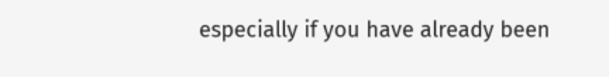especially if you have already been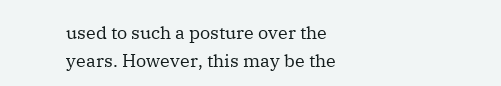used to such a posture over the years. However, this may be the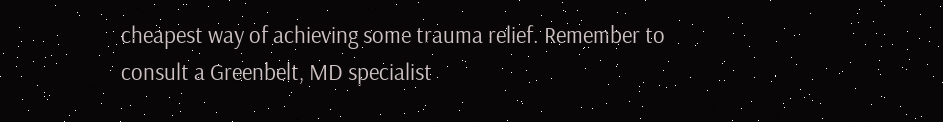cheapest way of achieving some trauma relief. Remember to consult a Greenbelt, MD specialist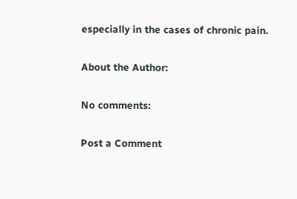especially in the cases of chronic pain.

About the Author:

No comments:

Post a Comment